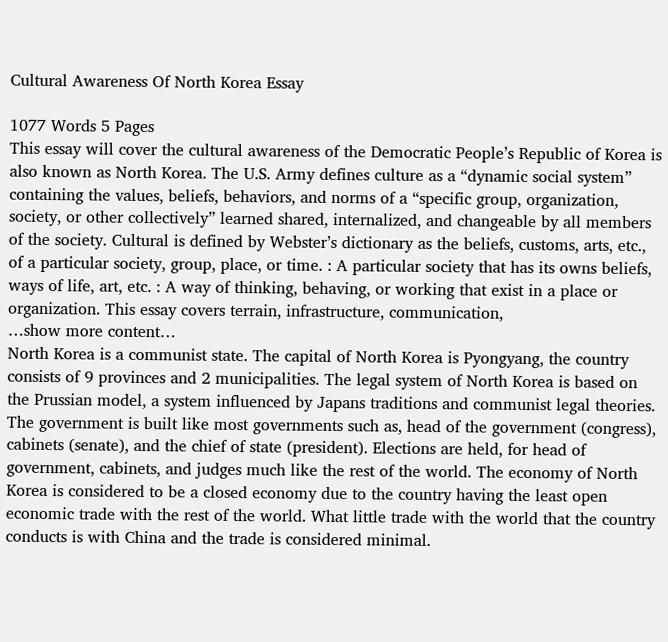Cultural Awareness Of North Korea Essay

1077 Words 5 Pages
This essay will cover the cultural awareness of the Democratic People’s Republic of Korea is also known as North Korea. The U.S. Army defines culture as a “dynamic social system” containing the values, beliefs, behaviors, and norms of a “specific group, organization, society, or other collectively” learned shared, internalized, and changeable by all members of the society. Cultural is defined by Webster’s dictionary as the beliefs, customs, arts, etc., of a particular society, group, place, or time. : A particular society that has its owns beliefs, ways of life, art, etc. : A way of thinking, behaving, or working that exist in a place or organization. This essay covers terrain, infrastructure, communication,
…show more content…
North Korea is a communist state. The capital of North Korea is Pyongyang, the country consists of 9 provinces and 2 municipalities. The legal system of North Korea is based on the Prussian model, a system influenced by Japans traditions and communist legal theories. The government is built like most governments such as, head of the government (congress), cabinets (senate), and the chief of state (president). Elections are held, for head of government, cabinets, and judges much like the rest of the world. The economy of North Korea is considered to be a closed economy due to the country having the least open economic trade with the rest of the world. What little trade with the world that the country conducts is with China and the trade is considered minimal.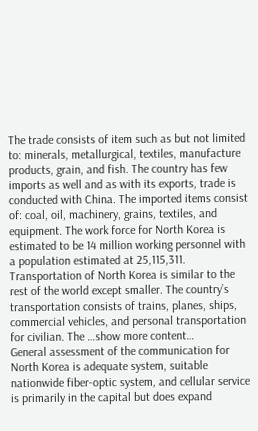The trade consists of item such as but not limited to: minerals, metallurgical, textiles, manufacture products, grain, and fish. The country has few imports as well and as with its exports, trade is conducted with China. The imported items consist of: coal, oil, machinery, grains, textiles, and equipment. The work force for North Korea is estimated to be 14 million working personnel with a population estimated at 25,115,311. Transportation of North Korea is similar to the rest of the world except smaller. The country’s transportation consists of trains, planes, ships, commercial vehicles, and personal transportation for civilian. The …show more content…
General assessment of the communication for North Korea is adequate system, suitable nationwide fiber-optic system, and cellular service is primarily in the capital but does expand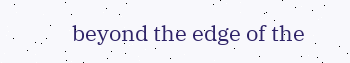beyond the edge of the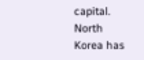capital. North Korea has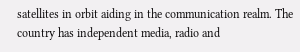satellites in orbit aiding in the communication realm. The country has independent media, radio and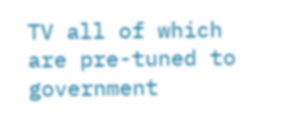TV all of which are pre-tuned to government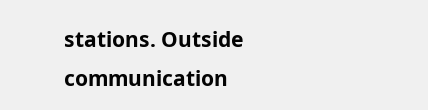stations. Outside communication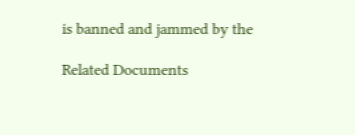is banned and jammed by the

Related Documents